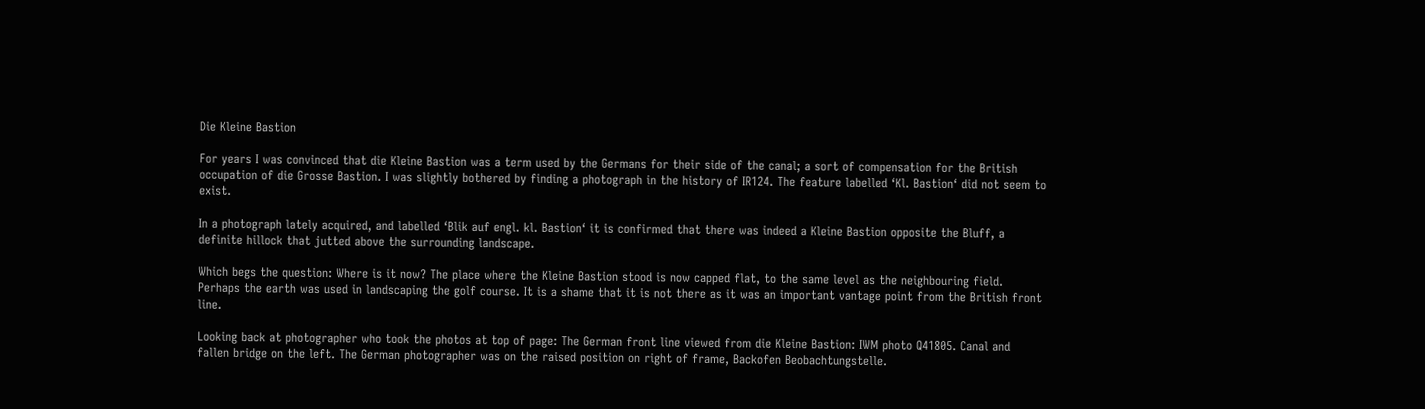Die Kleine Bastion

For years I was convinced that die Kleine Bastion was a term used by the Germans for their side of the canal; a sort of compensation for the British occupation of die Grosse Bastion. I was slightly bothered by finding a photograph in the history of IR124. The feature labelled ‘Kl. Bastion‘ did not seem to exist.

In a photograph lately acquired, and labelled ‘Blik auf engl. kl. Bastion‘ it is confirmed that there was indeed a Kleine Bastion opposite the Bluff, a definite hillock that jutted above the surrounding landscape.

Which begs the question: Where is it now? The place where the Kleine Bastion stood is now capped flat, to the same level as the neighbouring field. Perhaps the earth was used in landscaping the golf course. It is a shame that it is not there as it was an important vantage point from the British front line.

Looking back at photographer who took the photos at top of page: The German front line viewed from die Kleine Bastion: IWM photo Q41805. Canal and fallen bridge on the left. The German photographer was on the raised position on right of frame, Backofen Beobachtungstelle.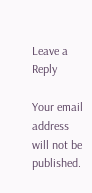Leave a Reply

Your email address will not be published.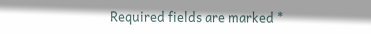Required fields are marked *